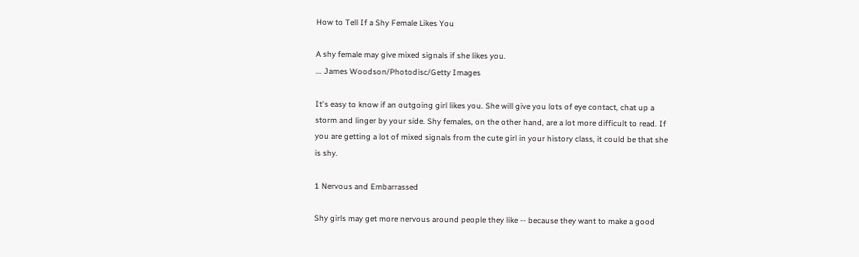How to Tell If a Shy Female Likes You

A shy female may give mixed signals if she likes you.
... James Woodson/Photodisc/Getty Images

It's easy to know if an outgoing girl likes you. She will give you lots of eye contact, chat up a storm and linger by your side. Shy females, on the other hand, are a lot more difficult to read. If you are getting a lot of mixed signals from the cute girl in your history class, it could be that she is shy.

1 Nervous and Embarrassed

Shy girls may get more nervous around people they like -- because they want to make a good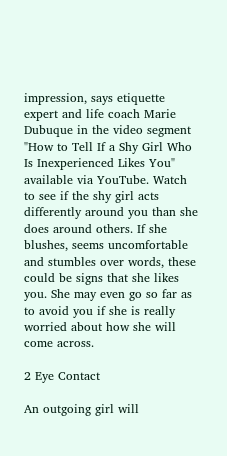impression, says etiquette expert and life coach Marie Dubuque in the video segment "How to Tell If a Shy Girl Who Is Inexperienced Likes You" available via YouTube. Watch to see if the shy girl acts differently around you than she does around others. If she blushes, seems uncomfortable and stumbles over words, these could be signs that she likes you. She may even go so far as to avoid you if she is really worried about how she will come across.

2 Eye Contact

An outgoing girl will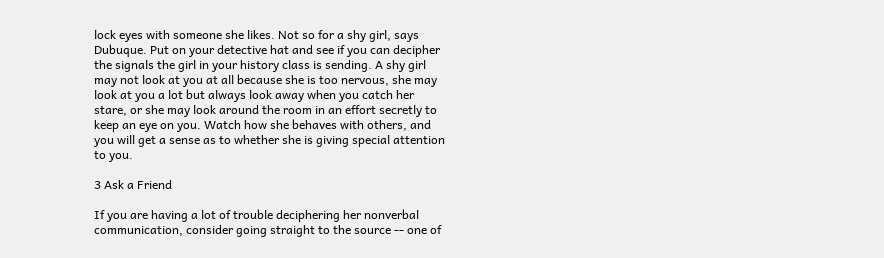lock eyes with someone she likes. Not so for a shy girl, says Dubuque. Put on your detective hat and see if you can decipher the signals the girl in your history class is sending. A shy girl may not look at you at all because she is too nervous, she may look at you a lot but always look away when you catch her stare, or she may look around the room in an effort secretly to keep an eye on you. Watch how she behaves with others, and you will get a sense as to whether she is giving special attention to you.

3 Ask a Friend

If you are having a lot of trouble deciphering her nonverbal communication, consider going straight to the source -- one of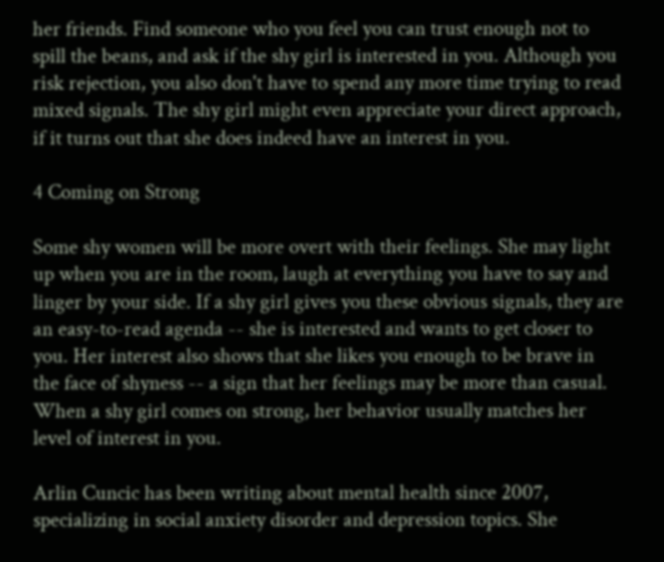her friends. Find someone who you feel you can trust enough not to spill the beans, and ask if the shy girl is interested in you. Although you risk rejection, you also don't have to spend any more time trying to read mixed signals. The shy girl might even appreciate your direct approach, if it turns out that she does indeed have an interest in you.

4 Coming on Strong

Some shy women will be more overt with their feelings. She may light up when you are in the room, laugh at everything you have to say and linger by your side. If a shy girl gives you these obvious signals, they are an easy-to-read agenda -- she is interested and wants to get closer to you. Her interest also shows that she likes you enough to be brave in the face of shyness -- a sign that her feelings may be more than casual. When a shy girl comes on strong, her behavior usually matches her level of interest in you.

Arlin Cuncic has been writing about mental health since 2007, specializing in social anxiety disorder and depression topics. She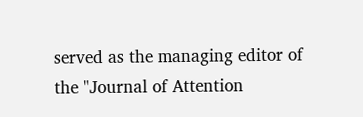served as the managing editor of the "Journal of Attention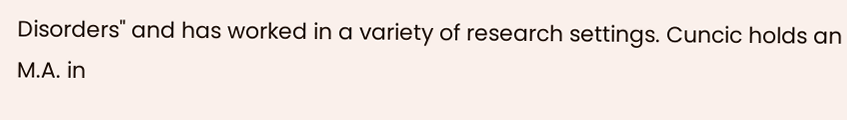Disorders" and has worked in a variety of research settings. Cuncic holds an M.A. in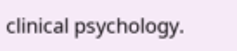clinical psychology.